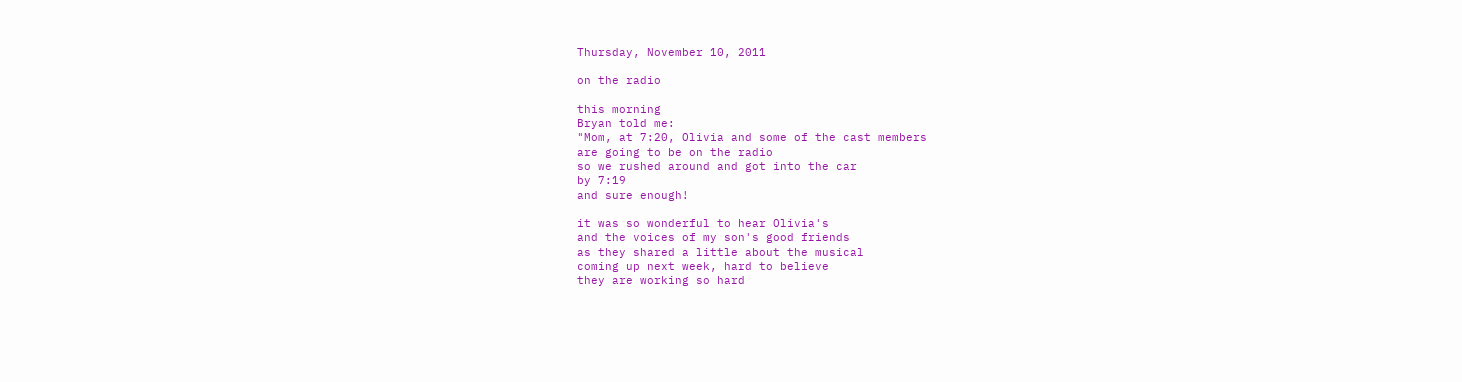Thursday, November 10, 2011

on the radio

this morning
Bryan told me:
"Mom, at 7:20, Olivia and some of the cast members
are going to be on the radio
so we rushed around and got into the car
by 7:19
and sure enough!

it was so wonderful to hear Olivia's
and the voices of my son's good friends
as they shared a little about the musical
coming up next week, hard to believe
they are working so hard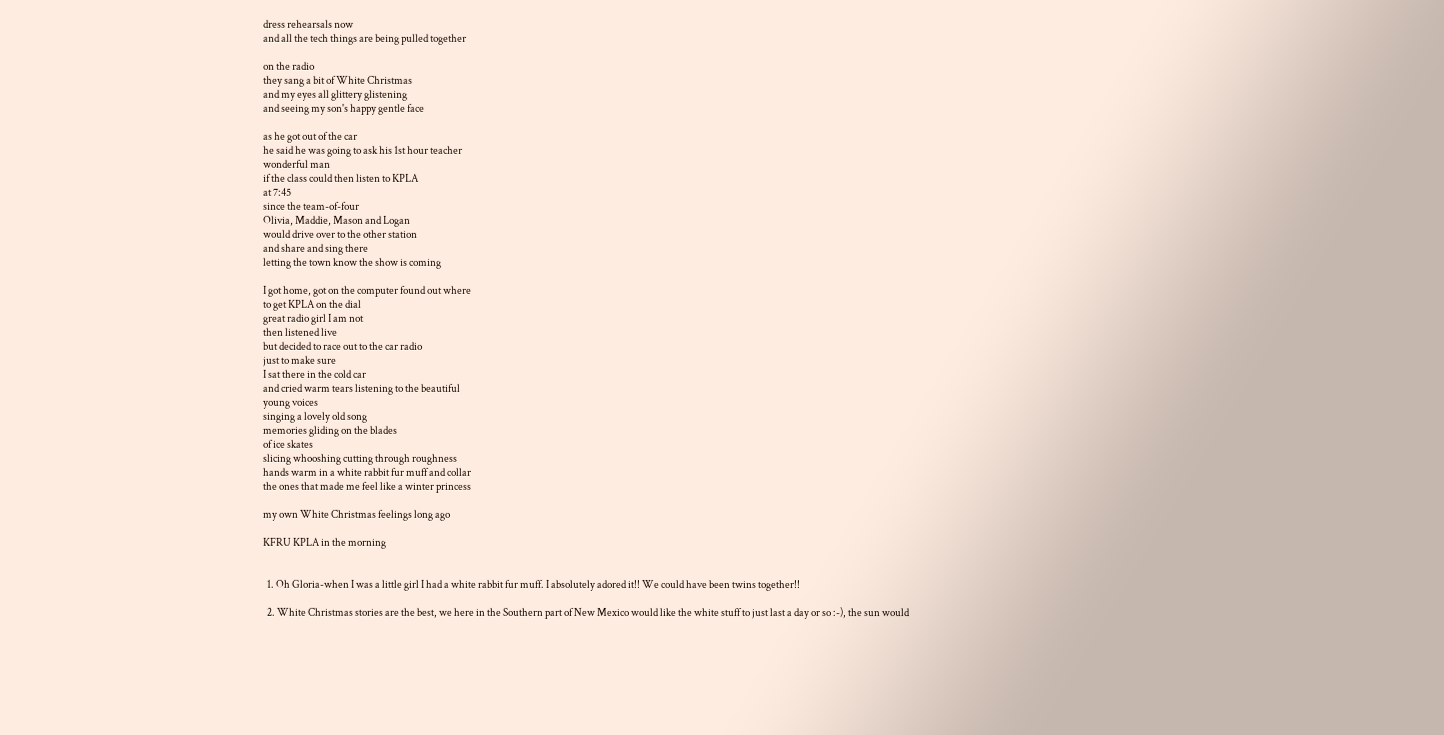dress rehearsals now
and all the tech things are being pulled together

on the radio
they sang a bit of White Christmas
and my eyes all glittery glistening
and seeing my son's happy gentle face

as he got out of the car
he said he was going to ask his 1st hour teacher
wonderful man
if the class could then listen to KPLA
at 7:45
since the team-of-four
Olivia, Maddie, Mason and Logan
would drive over to the other station
and share and sing there
letting the town know the show is coming

I got home, got on the computer found out where
to get KPLA on the dial
great radio girl I am not
then listened live
but decided to race out to the car radio
just to make sure
I sat there in the cold car
and cried warm tears listening to the beautiful
young voices
singing a lovely old song
memories gliding on the blades
of ice skates
slicing whooshing cutting through roughness
hands warm in a white rabbit fur muff and collar
the ones that made me feel like a winter princess

my own White Christmas feelings long ago

KFRU KPLA in the morning


  1. Oh Gloria-when I was a little girl I had a white rabbit fur muff. I absolutely adored it!! We could have been twins together!!

  2. White Christmas stories are the best, we here in the Southern part of New Mexico would like the white stuff to just last a day or so :-), the sun would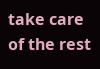take care of the rest